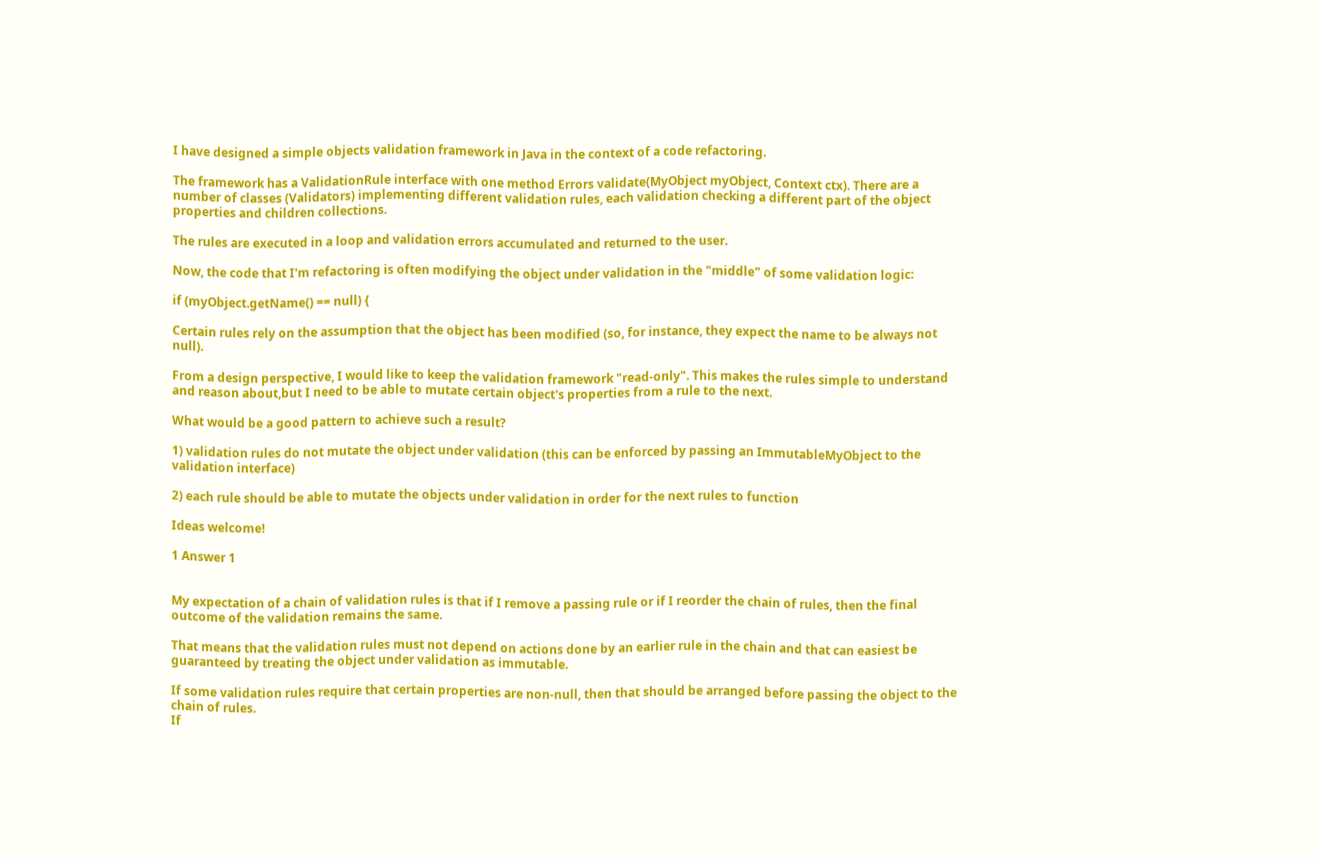I have designed a simple objects validation framework in Java in the context of a code refactoring.

The framework has a ValidationRule interface with one method Errors validate(MyObject myObject, Context ctx). There are a number of classes (Validators) implementing different validation rules, each validation checking a different part of the object properties and children collections.

The rules are executed in a loop and validation errors accumulated and returned to the user.

Now, the code that I'm refactoring is often modifying the object under validation in the "middle" of some validation logic:

if (myObject.getName() == null) {

Certain rules rely on the assumption that the object has been modified (so, for instance, they expect the name to be always not null).

From a design perspective, I would like to keep the validation framework "read-only". This makes the rules simple to understand and reason about,but I need to be able to mutate certain object's properties from a rule to the next.

What would be a good pattern to achieve such a result?

1) validation rules do not mutate the object under validation (this can be enforced by passing an ImmutableMyObject to the validation interface)

2) each rule should be able to mutate the objects under validation in order for the next rules to function

Ideas welcome!

1 Answer 1


My expectation of a chain of validation rules is that if I remove a passing rule or if I reorder the chain of rules, then the final outcome of the validation remains the same.

That means that the validation rules must not depend on actions done by an earlier rule in the chain and that can easiest be guaranteed by treating the object under validation as immutable.

If some validation rules require that certain properties are non-null, then that should be arranged before passing the object to the chain of rules.
If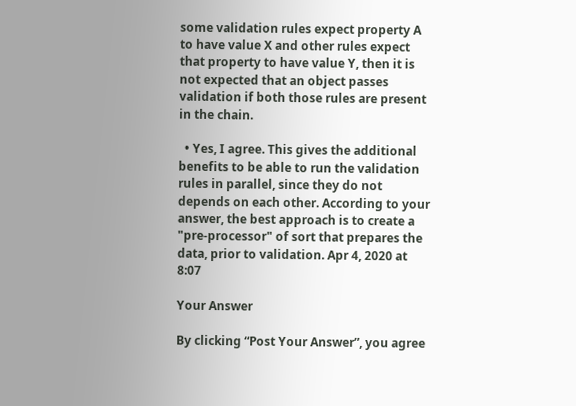some validation rules expect property A to have value X and other rules expect that property to have value Y, then it is not expected that an object passes validation if both those rules are present in the chain.

  • Yes, I agree. This gives the additional benefits to be able to run the validation rules in parallel, since they do not depends on each other. According to your answer, the best approach is to create a "pre-processor" of sort that prepares the data, prior to validation. Apr 4, 2020 at 8:07

Your Answer

By clicking “Post Your Answer”, you agree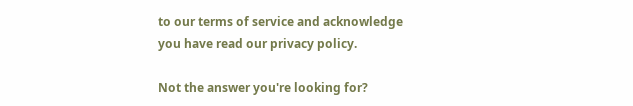to our terms of service and acknowledge you have read our privacy policy.

Not the answer you're looking for?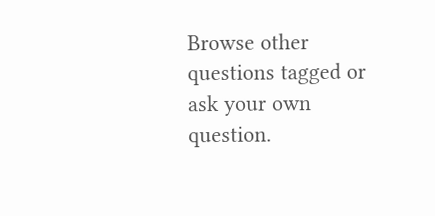Browse other questions tagged or ask your own question.